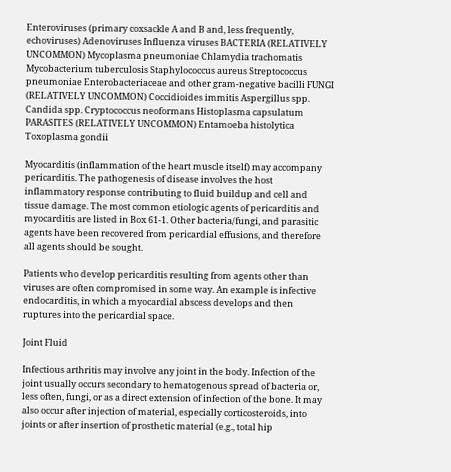Enteroviruses (primary coxsackle A and B and, less frequently, echoviruses) Adenoviruses Influenza viruses BACTERIA (RELATIVELY UNCOMMON) Mycoplasma pneumoniae Chlamydia trachomatis Mycobacterium tuberculosis Staphylococcus aureus Streptococcus pneumoniae Enterobacteriaceae and other gram-negative bacilli FUNGI (RELATIVELY UNCOMMON) Coccidioides immitis Aspergillus spp. Candida spp. Cryptococcus neoformans Histoplasma capsulatum PARASITES (RELATIVELY UNCOMMON) Entamoeba histolytica Toxoplasma gondii

Myocarditis (inflammation of the heart muscle itself) may accompany pericarditis. The pathogenesis of disease involves the host inflammatory response contributing to fluid buildup and cell and tissue damage. The most common etiologic agents of pericarditis and myocarditis are listed in Box 61-1. Other bacteria/fungi, and parasitic agents have been recovered from pericardial effusions, and therefore all agents should be sought.

Patients who develop pericarditis resulting from agents other than viruses are often compromised in some way. An example is infective endocarditis, in which a myocardial abscess develops and then ruptures into the pericardial space.

Joint Fluid

Infectious arthritis may involve any joint in the body. Infection of the joint usually occurs secondary to hematogenous spread of bacteria or, less often, fungi, or as a direct extension of infection of the bone. It may also occur after injection of material, especially corticosteroids, into joints or after insertion of prosthetic material (e.g., total hip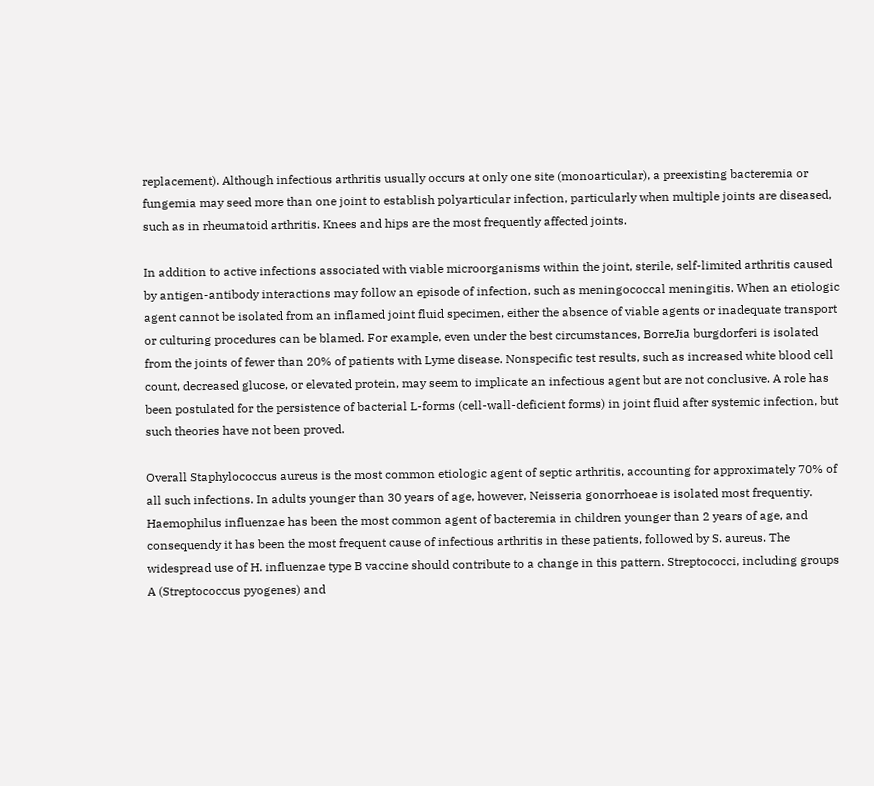replacement). Although infectious arthritis usually occurs at only one site (monoarticular), a preexisting bacteremia or fungemia may seed more than one joint to establish polyarticular infection, particularly when multiple joints are diseased, such as in rheumatoid arthritis. Knees and hips are the most frequently affected joints.

In addition to active infections associated with viable microorganisms within the joint, sterile, self-limited arthritis caused by antigen-antibody interactions may follow an episode of infection, such as meningococcal meningitis. When an etiologic agent cannot be isolated from an inflamed joint fluid specimen, either the absence of viable agents or inadequate transport or culturing procedures can be blamed. For example, even under the best circumstances, BorreJia burgdorferi is isolated from the joints of fewer than 20% of patients with Lyme disease. Nonspecific test results, such as increased white blood cell count, decreased glucose, or elevated protein, may seem to implicate an infectious agent but are not conclusive. A role has been postulated for the persistence of bacterial L-forms (cell-wall-deficient forms) in joint fluid after systemic infection, but such theories have not been proved.

Overall Staphylococcus aureus is the most common etiologic agent of septic arthritis, accounting for approximately 70% of all such infections. In adults younger than 30 years of age, however, Neisseria gonorrhoeae is isolated most frequentiy. Haemophilus influenzae has been the most common agent of bacteremia in children younger than 2 years of age, and consequendy it has been the most frequent cause of infectious arthritis in these patients, followed by S. aureus. The widespread use of H. influenzae type B vaccine should contribute to a change in this pattern. Streptococci, including groups A (Streptococcus pyogenes) and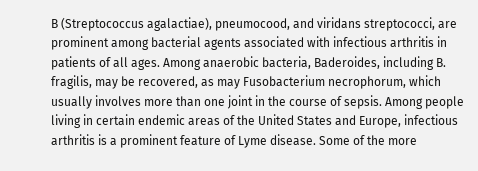B (Streptococcus agalactiae), pneumocood, and viridans streptococci, are prominent among bacterial agents associated with infectious arthritis in patients of all ages. Among anaerobic bacteria, Baderoides, including B. fragilis, may be recovered, as may Fusobacterium necrophorum, which usually involves more than one joint in the course of sepsis. Among people living in certain endemic areas of the United States and Europe, infectious arthritis is a prominent feature of Lyme disease. Some of the more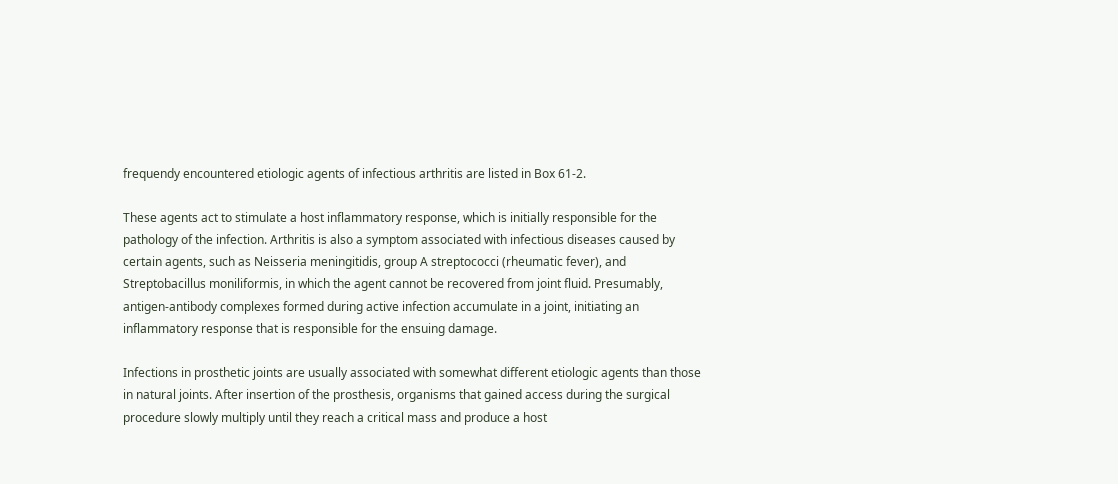frequendy encountered etiologic agents of infectious arthritis are listed in Box 61-2.

These agents act to stimulate a host inflammatory response, which is initially responsible for the pathology of the infection. Arthritis is also a symptom associated with infectious diseases caused by certain agents, such as Neisseria meningitidis, group A streptococci (rheumatic fever), and Streptobacillus moniliformis, in which the agent cannot be recovered from joint fluid. Presumably, antigen-antibody complexes formed during active infection accumulate in a joint, initiating an inflammatory response that is responsible for the ensuing damage.

Infections in prosthetic joints are usually associated with somewhat different etiologic agents than those in natural joints. After insertion of the prosthesis, organisms that gained access during the surgical procedure slowly multiply until they reach a critical mass and produce a host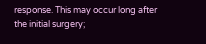response. This may occur long after the initial surgery;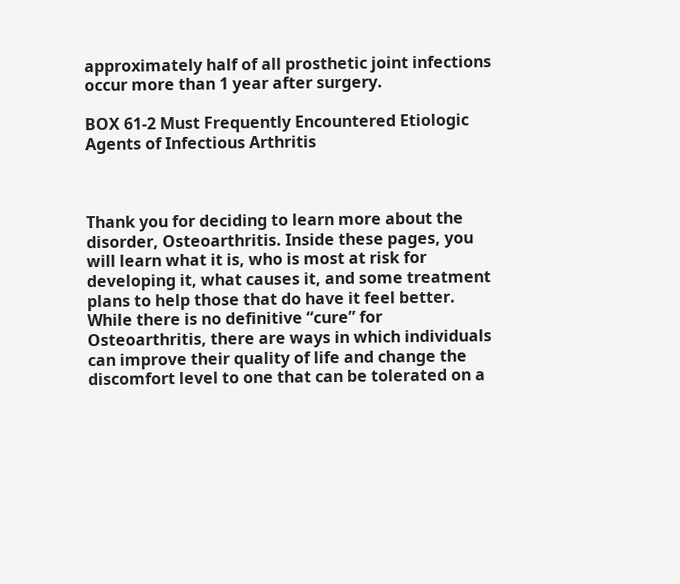approximately half of all prosthetic joint infections occur more than 1 year after surgery.

BOX 61-2 Must Frequently Encountered Etiologic Agents of Infectious Arthritis



Thank you for deciding to learn more about the disorder, Osteoarthritis. Inside these pages, you will learn what it is, who is most at risk for developing it, what causes it, and some treatment plans to help those that do have it feel better. While there is no definitive “cure” for Osteoarthritis, there are ways in which individuals can improve their quality of life and change the discomfort level to one that can be tolerated on a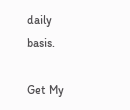daily basis.

Get My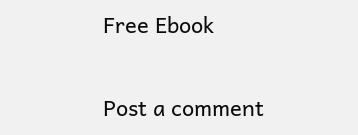Free Ebook

Post a comment